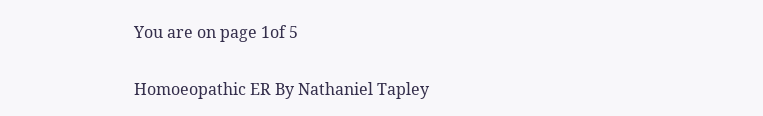You are on page 1of 5

Homoeopathic ER By Nathaniel Tapley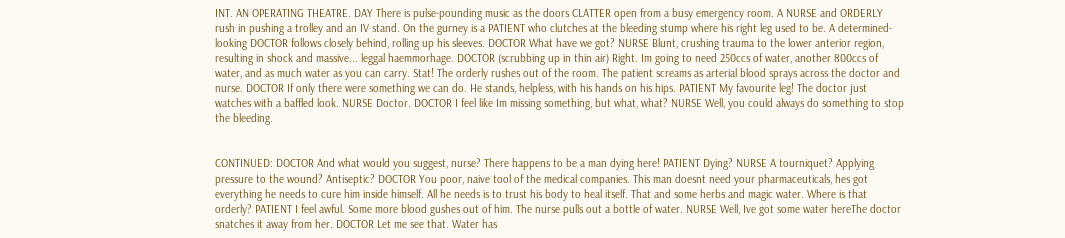INT. AN OPERATING THEATRE. DAY There is pulse-pounding music as the doors CLATTER open from a busy emergency room. A NURSE and ORDERLY rush in pushing a trolley and an IV stand. On the gurney is a PATIENT who clutches at the bleeding stump where his right leg used to be. A determined-looking DOCTOR follows closely behind, rolling up his sleeves. DOCTOR What have we got? NURSE Blunt, crushing trauma to the lower anterior region, resulting in shock and massive... leggal haemmorhage. DOCTOR (scrubbing up in thin air) Right. Im going to need 250ccs of water, another 800ccs of water, and as much water as you can carry. Stat! The orderly rushes out of the room. The patient screams as arterial blood sprays across the doctor and nurse. DOCTOR If only there were something we can do. He stands, helpless, with his hands on his hips. PATIENT My favourite leg! The doctor just watches with a baffled look. NURSE Doctor. DOCTOR I feel like Im missing something, but what, what? NURSE Well, you could always do something to stop the bleeding.


CONTINUED: DOCTOR And what would you suggest, nurse? There happens to be a man dying here! PATIENT Dying? NURSE A tourniquet? Applying pressure to the wound? Antiseptic? DOCTOR You poor, naive tool of the medical companies. This man doesnt need your pharmaceuticals, hes got everything he needs to cure him inside himself. All he needs is to trust his body to heal itself. That and some herbs and magic water. Where is that orderly? PATIENT I feel awful. Some more blood gushes out of him. The nurse pulls out a bottle of water. NURSE Well, Ive got some water hereThe doctor snatches it away from her. DOCTOR Let me see that. Water has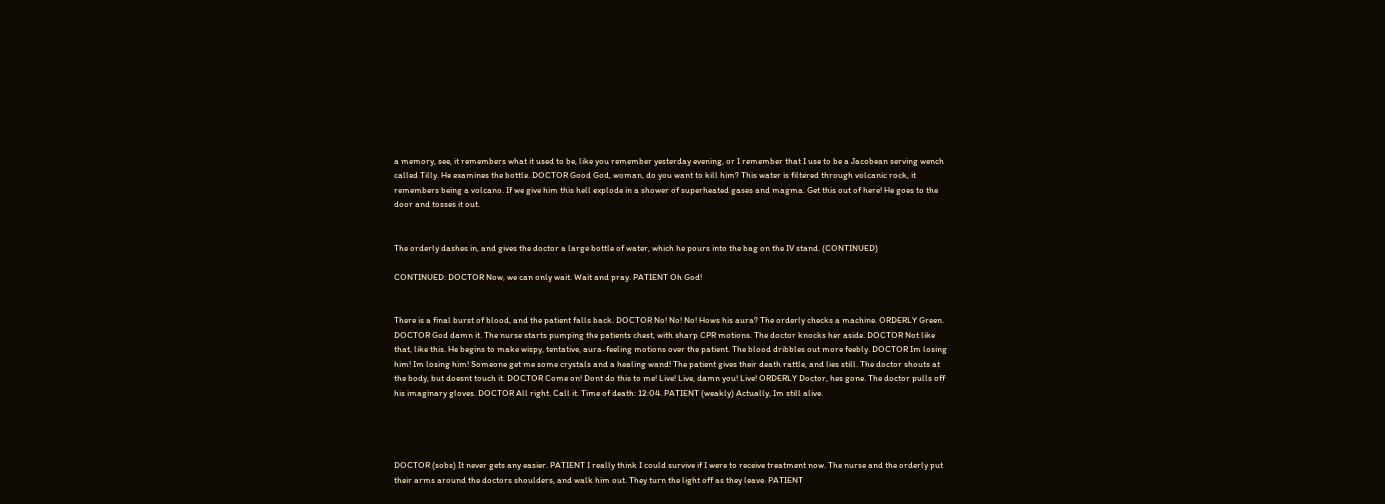a memory, see, it remembers what it used to be, like you remember yesterday evening, or I remember that I use to be a Jacobean serving wench called Tilly. He examines the bottle. DOCTOR Good God, woman, do you want to kill him? This water is filtered through volcanic rock, it remembers being a volcano. If we give him this hell explode in a shower of superheated gases and magma. Get this out of here! He goes to the door and tosses it out.


The orderly dashes in, and gives the doctor a large bottle of water, which he pours into the bag on the IV stand. (CONTINUED)

CONTINUED: DOCTOR Now, we can only wait. Wait and pray. PATIENT Oh God!


There is a final burst of blood, and the patient falls back. DOCTOR No! No! No! Hows his aura? The orderly checks a machine. ORDERLY Green. DOCTOR God damn it. The nurse starts pumping the patients chest, with sharp CPR motions. The doctor knocks her aside. DOCTOR Not like that, like this. He begins to make wispy, tentative, aura-feeling motions over the patient. The blood dribbles out more feebly. DOCTOR Im losing him! Im losing him! Someone get me some crystals and a healing wand! The patient gives their death rattle, and lies still. The doctor shouts at the body, but doesnt touch it. DOCTOR Come on! Dont do this to me! Live! Live, damn you! Live! ORDERLY Doctor, hes gone. The doctor pulls off his imaginary gloves. DOCTOR All right. Call it. Time of death: 12:04. PATIENT (weakly) Actually, Im still alive.




DOCTOR (sobs) It never gets any easier. PATIENT I really think I could survive if I were to receive treatment now. The nurse and the orderly put their arms around the doctors shoulders, and walk him out. They turn the light off as they leave. PATIENT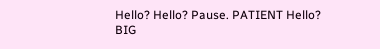Hello? Hello? Pause. PATIENT Hello? BIG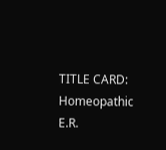TITLE CARD: Homeopathic E.R.